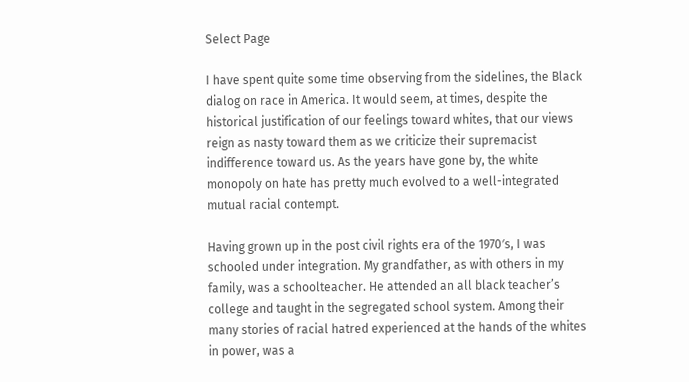Select Page

I have spent quite some time observing from the sidelines, the Black dialog on race in America. It would seem, at times, despite the historical justification of our feelings toward whites, that our views reign as nasty toward them as we criticize their supremacist indifference toward us. As the years have gone by, the white monopoly on hate has pretty much evolved to a well-integrated mutual racial contempt.

Having grown up in the post civil rights era of the 1970′s, I was schooled under integration. My grandfather, as with others in my family, was a schoolteacher. He attended an all black teacher’s college and taught in the segregated school system. Among their many stories of racial hatred experienced at the hands of the whites in power, was a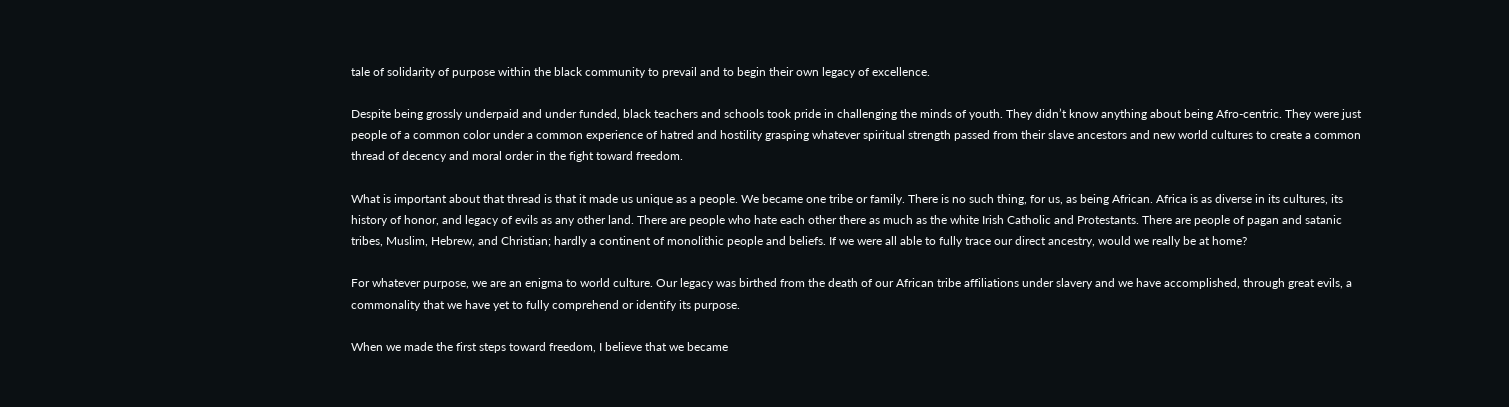tale of solidarity of purpose within the black community to prevail and to begin their own legacy of excellence.

Despite being grossly underpaid and under funded, black teachers and schools took pride in challenging the minds of youth. They didn’t know anything about being Afro-centric. They were just people of a common color under a common experience of hatred and hostility grasping whatever spiritual strength passed from their slave ancestors and new world cultures to create a common thread of decency and moral order in the fight toward freedom.

What is important about that thread is that it made us unique as a people. We became one tribe or family. There is no such thing, for us, as being African. Africa is as diverse in its cultures, its history of honor, and legacy of evils as any other land. There are people who hate each other there as much as the white Irish Catholic and Protestants. There are people of pagan and satanic tribes, Muslim, Hebrew, and Christian; hardly a continent of monolithic people and beliefs. If we were all able to fully trace our direct ancestry, would we really be at home?

For whatever purpose, we are an enigma to world culture. Our legacy was birthed from the death of our African tribe affiliations under slavery and we have accomplished, through great evils, a commonality that we have yet to fully comprehend or identify its purpose.

When we made the first steps toward freedom, I believe that we became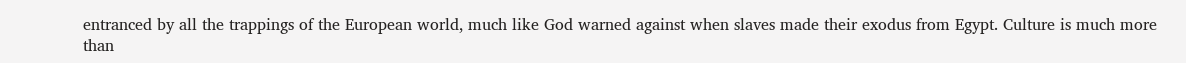entranced by all the trappings of the European world, much like God warned against when slaves made their exodus from Egypt. Culture is much more than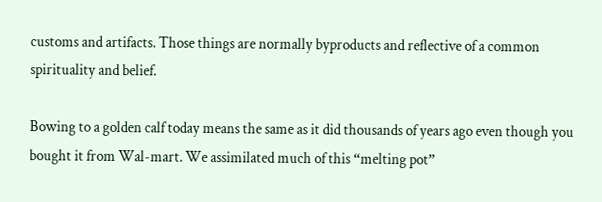customs and artifacts. Those things are normally byproducts and reflective of a common spirituality and belief.

Bowing to a golden calf today means the same as it did thousands of years ago even though you bought it from Wal-mart. We assimilated much of this “melting pot”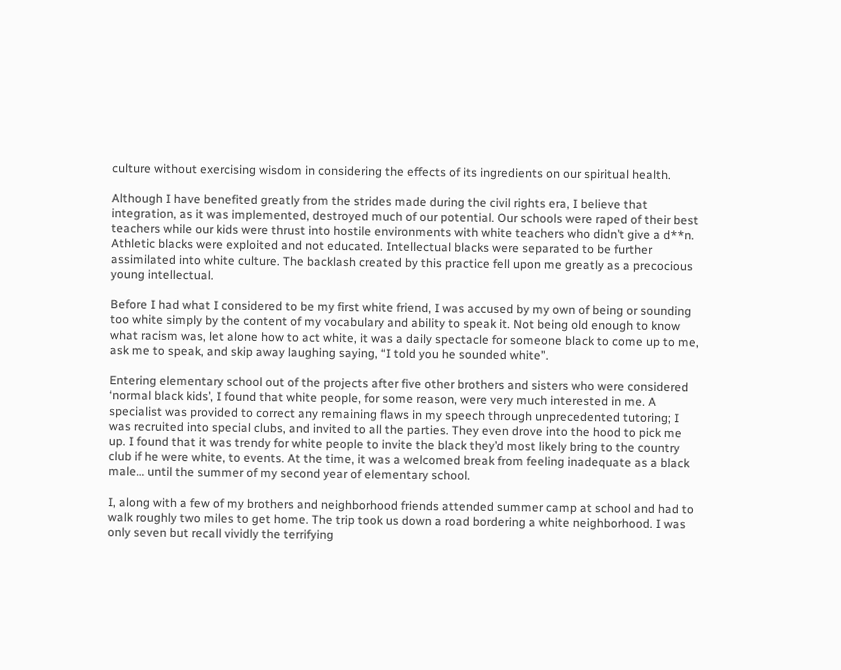culture without exercising wisdom in considering the effects of its ingredients on our spiritual health.

Although I have benefited greatly from the strides made during the civil rights era, I believe that integration, as it was implemented, destroyed much of our potential. Our schools were raped of their best teachers while our kids were thrust into hostile environments with white teachers who didn’t give a d**n. Athletic blacks were exploited and not educated. Intellectual blacks were separated to be further assimilated into white culture. The backlash created by this practice fell upon me greatly as a precocious young intellectual.

Before I had what I considered to be my first white friend, I was accused by my own of being or sounding too white simply by the content of my vocabulary and ability to speak it. Not being old enough to know what racism was, let alone how to act white, it was a daily spectacle for someone black to come up to me, ask me to speak, and skip away laughing saying, “I told you he sounded white”.

Entering elementary school out of the projects after five other brothers and sisters who were considered ‘normal black kids’, I found that white people, for some reason, were very much interested in me. A specialist was provided to correct any remaining flaws in my speech through unprecedented tutoring; I was recruited into special clubs, and invited to all the parties. They even drove into the hood to pick me up. I found that it was trendy for white people to invite the black they’d most likely bring to the country club if he were white, to events. At the time, it was a welcomed break from feeling inadequate as a black male… until the summer of my second year of elementary school.

I, along with a few of my brothers and neighborhood friends attended summer camp at school and had to walk roughly two miles to get home. The trip took us down a road bordering a white neighborhood. I was only seven but recall vividly the terrifying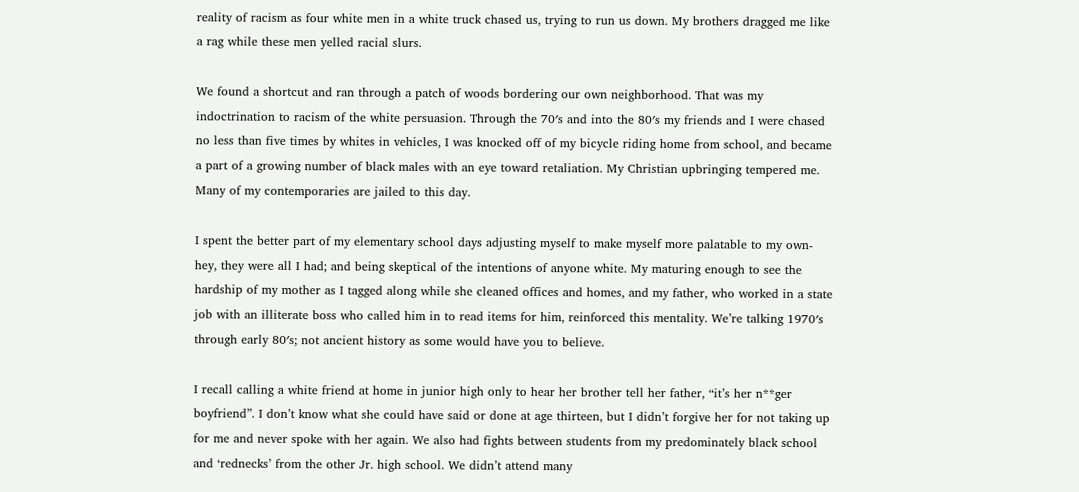reality of racism as four white men in a white truck chased us, trying to run us down. My brothers dragged me like a rag while these men yelled racial slurs.

We found a shortcut and ran through a patch of woods bordering our own neighborhood. That was my indoctrination to racism of the white persuasion. Through the 70′s and into the 80′s my friends and I were chased no less than five times by whites in vehicles, I was knocked off of my bicycle riding home from school, and became a part of a growing number of black males with an eye toward retaliation. My Christian upbringing tempered me. Many of my contemporaries are jailed to this day.

I spent the better part of my elementary school days adjusting myself to make myself more palatable to my own- hey, they were all I had; and being skeptical of the intentions of anyone white. My maturing enough to see the hardship of my mother as I tagged along while she cleaned offices and homes, and my father, who worked in a state job with an illiterate boss who called him in to read items for him, reinforced this mentality. We’re talking 1970′s through early 80′s; not ancient history as some would have you to believe.

I recall calling a white friend at home in junior high only to hear her brother tell her father, “it’s her n**ger boyfriend”. I don’t know what she could have said or done at age thirteen, but I didn’t forgive her for not taking up for me and never spoke with her again. We also had fights between students from my predominately black school and ‘rednecks’ from the other Jr. high school. We didn’t attend many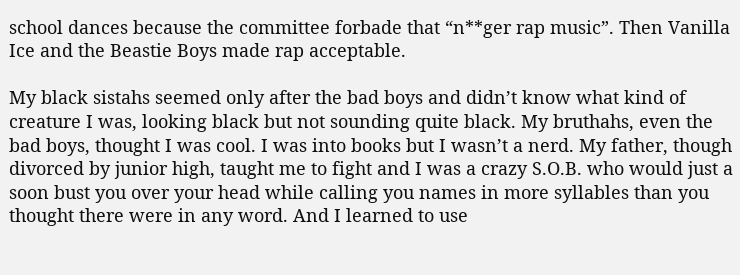school dances because the committee forbade that “n**ger rap music”. Then Vanilla Ice and the Beastie Boys made rap acceptable.

My black sistahs seemed only after the bad boys and didn’t know what kind of creature I was, looking black but not sounding quite black. My bruthahs, even the bad boys, thought I was cool. I was into books but I wasn’t a nerd. My father, though divorced by junior high, taught me to fight and I was a crazy S.O.B. who would just a soon bust you over your head while calling you names in more syllables than you thought there were in any word. And I learned to use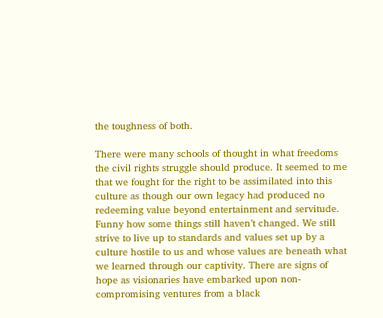the toughness of both.

There were many schools of thought in what freedoms the civil rights struggle should produce. It seemed to me that we fought for the right to be assimilated into this culture as though our own legacy had produced no redeeming value beyond entertainment and servitude. Funny how some things still haven’t changed. We still strive to live up to standards and values set up by a culture hostile to us and whose values are beneath what we learned through our captivity. There are signs of hope as visionaries have embarked upon non-compromising ventures from a black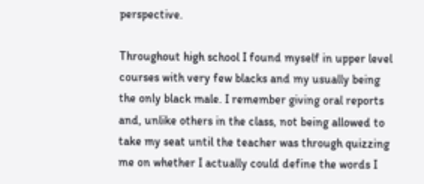perspective.

Throughout high school I found myself in upper level courses with very few blacks and my usually being the only black male. I remember giving oral reports and, unlike others in the class, not being allowed to take my seat until the teacher was through quizzing me on whether I actually could define the words I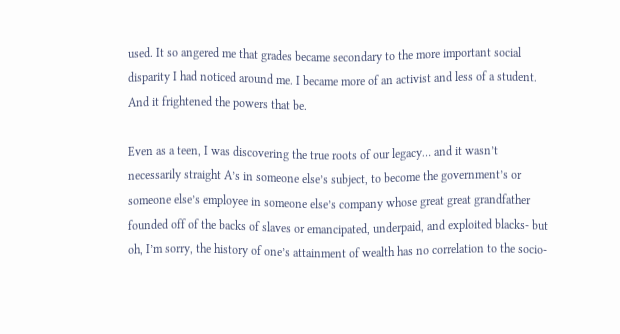used. It so angered me that grades became secondary to the more important social disparity I had noticed around me. I became more of an activist and less of a student. And it frightened the powers that be.

Even as a teen, I was discovering the true roots of our legacy… and it wasn’t necessarily straight A’s in someone else’s subject, to become the government’s or someone else’s employee in someone else’s company whose great great grandfather founded off of the backs of slaves or emancipated, underpaid, and exploited blacks- but oh, I’m sorry, the history of one’s attainment of wealth has no correlation to the socio-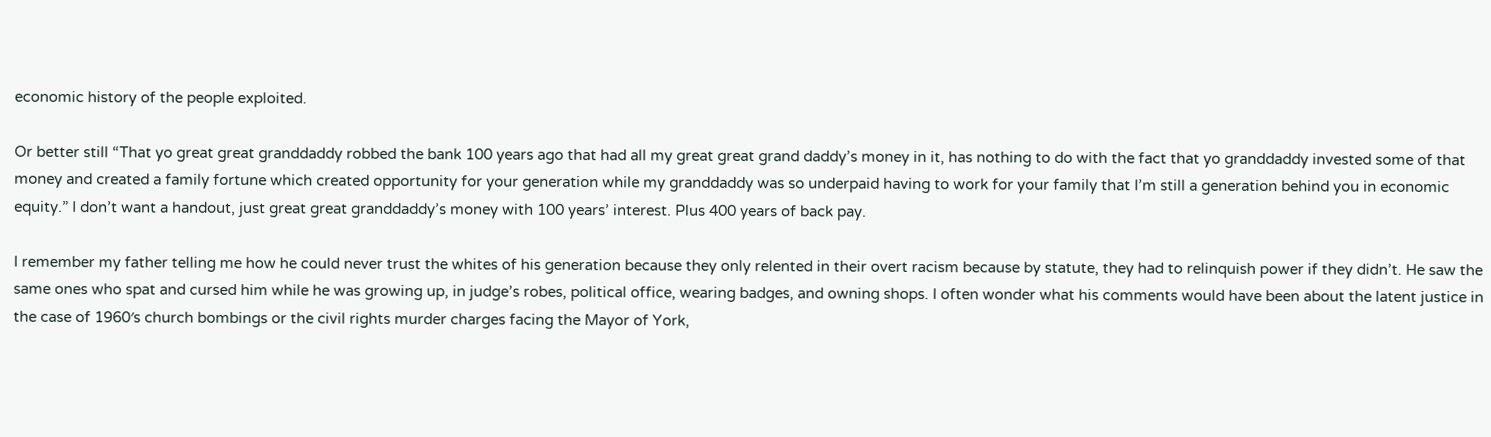economic history of the people exploited.

Or better still “That yo great great granddaddy robbed the bank 100 years ago that had all my great great grand daddy’s money in it, has nothing to do with the fact that yo granddaddy invested some of that money and created a family fortune which created opportunity for your generation while my granddaddy was so underpaid having to work for your family that I’m still a generation behind you in economic equity.” I don’t want a handout, just great great granddaddy’s money with 100 years’ interest. Plus 400 years of back pay.

I remember my father telling me how he could never trust the whites of his generation because they only relented in their overt racism because by statute, they had to relinquish power if they didn’t. He saw the same ones who spat and cursed him while he was growing up, in judge’s robes, political office, wearing badges, and owning shops. I often wonder what his comments would have been about the latent justice in the case of 1960′s church bombings or the civil rights murder charges facing the Mayor of York,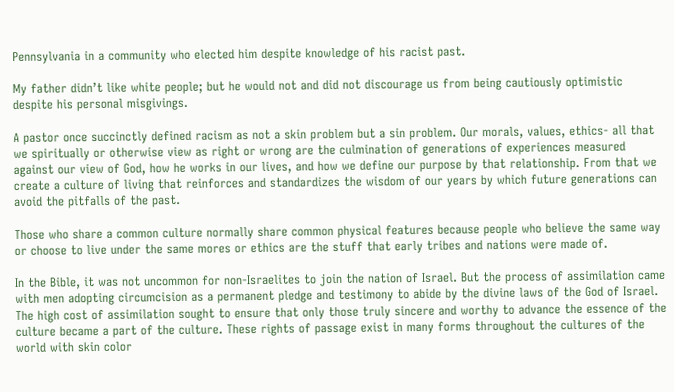Pennsylvania in a community who elected him despite knowledge of his racist past.

My father didn’t like white people; but he would not and did not discourage us from being cautiously optimistic despite his personal misgivings.

A pastor once succinctly defined racism as not a skin problem but a sin problem. Our morals, values, ethics- all that we spiritually or otherwise view as right or wrong are the culmination of generations of experiences measured against our view of God, how he works in our lives, and how we define our purpose by that relationship. From that we create a culture of living that reinforces and standardizes the wisdom of our years by which future generations can avoid the pitfalls of the past.

Those who share a common culture normally share common physical features because people who believe the same way or choose to live under the same mores or ethics are the stuff that early tribes and nations were made of.

In the Bible, it was not uncommon for non-Israelites to join the nation of Israel. But the process of assimilation came with men adopting circumcision as a permanent pledge and testimony to abide by the divine laws of the God of Israel. The high cost of assimilation sought to ensure that only those truly sincere and worthy to advance the essence of the culture became a part of the culture. These rights of passage exist in many forms throughout the cultures of the world with skin color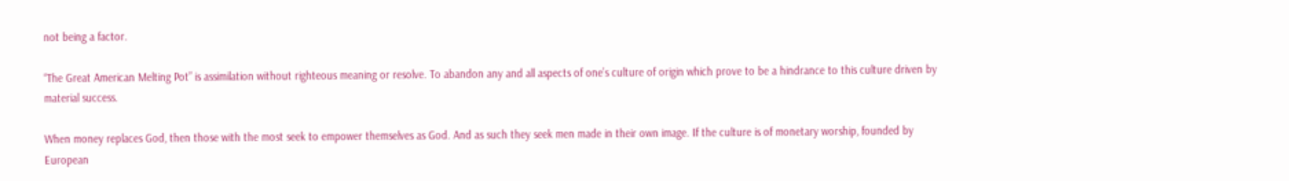not being a factor.

“The Great American Melting Pot” is assimilation without righteous meaning or resolve. To abandon any and all aspects of one’s culture of origin which prove to be a hindrance to this culture driven by material success.

When money replaces God, then those with the most seek to empower themselves as God. And as such they seek men made in their own image. If the culture is of monetary worship, founded by European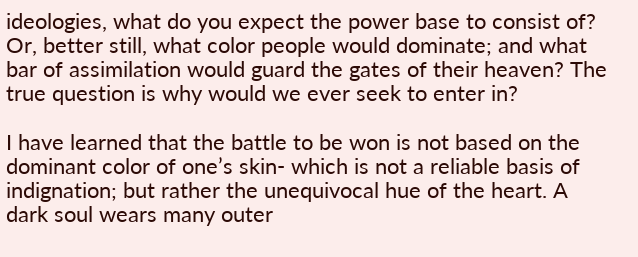ideologies, what do you expect the power base to consist of? Or, better still, what color people would dominate; and what bar of assimilation would guard the gates of their heaven? The true question is why would we ever seek to enter in?

I have learned that the battle to be won is not based on the dominant color of one’s skin- which is not a reliable basis of indignation; but rather the unequivocal hue of the heart. A dark soul wears many outer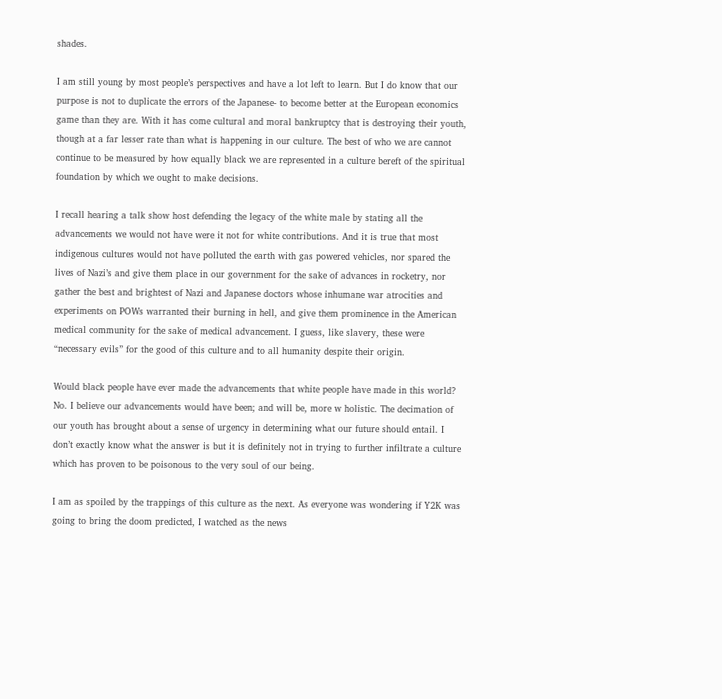shades.

I am still young by most people’s perspectives and have a lot left to learn. But I do know that our purpose is not to duplicate the errors of the Japanese- to become better at the European economics game than they are. With it has come cultural and moral bankruptcy that is destroying their youth, though at a far lesser rate than what is happening in our culture. The best of who we are cannot continue to be measured by how equally black we are represented in a culture bereft of the spiritual foundation by which we ought to make decisions.

I recall hearing a talk show host defending the legacy of the white male by stating all the advancements we would not have were it not for white contributions. And it is true that most indigenous cultures would not have polluted the earth with gas powered vehicles, nor spared the lives of Nazi’s and give them place in our government for the sake of advances in rocketry, nor gather the best and brightest of Nazi and Japanese doctors whose inhumane war atrocities and experiments on POWs warranted their burning in hell, and give them prominence in the American medical community for the sake of medical advancement. I guess, like slavery, these were “necessary evils” for the good of this culture and to all humanity despite their origin.

Would black people have ever made the advancements that white people have made in this world? No. I believe our advancements would have been; and will be, more w holistic. The decimation of our youth has brought about a sense of urgency in determining what our future should entail. I don’t exactly know what the answer is but it is definitely not in trying to further infiltrate a culture which has proven to be poisonous to the very soul of our being.

I am as spoiled by the trappings of this culture as the next. As everyone was wondering if Y2K was going to bring the doom predicted, I watched as the news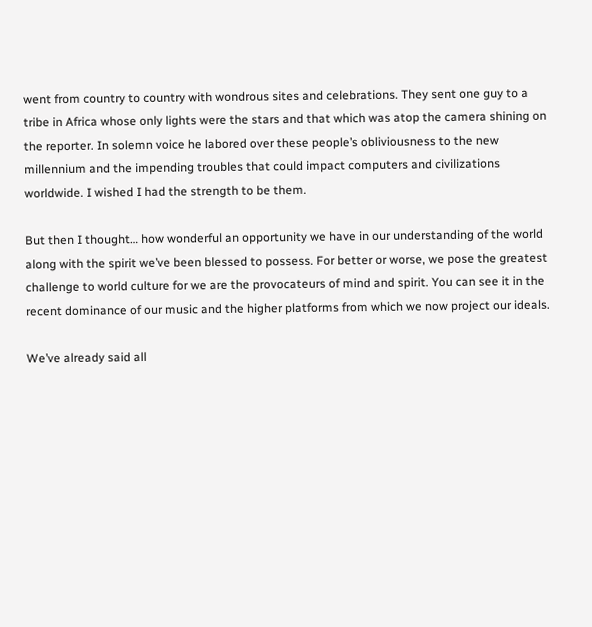went from country to country with wondrous sites and celebrations. They sent one guy to a tribe in Africa whose only lights were the stars and that which was atop the camera shining on the reporter. In solemn voice he labored over these people’s obliviousness to the new millennium and the impending troubles that could impact computers and civilizations worldwide. I wished I had the strength to be them.

But then I thought… how wonderful an opportunity we have in our understanding of the world along with the spirit we’ve been blessed to possess. For better or worse, we pose the greatest challenge to world culture for we are the provocateurs of mind and spirit. You can see it in the recent dominance of our music and the higher platforms from which we now project our ideals.

We’ve already said all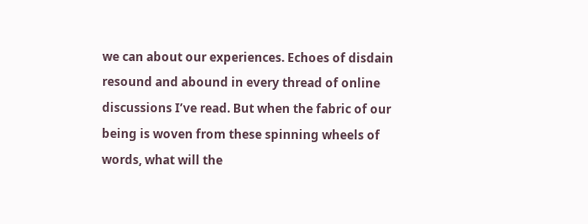we can about our experiences. Echoes of disdain resound and abound in every thread of online discussions I’ve read. But when the fabric of our being is woven from these spinning wheels of words, what will the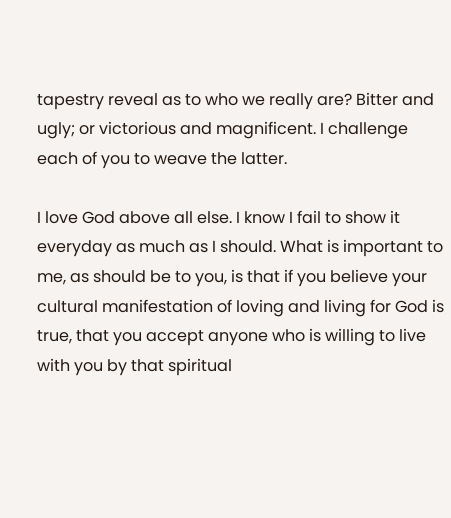tapestry reveal as to who we really are? Bitter and ugly; or victorious and magnificent. I challenge each of you to weave the latter.

I love God above all else. I know I fail to show it everyday as much as I should. What is important to me, as should be to you, is that if you believe your cultural manifestation of loving and living for God is true, that you accept anyone who is willing to live with you by that spiritual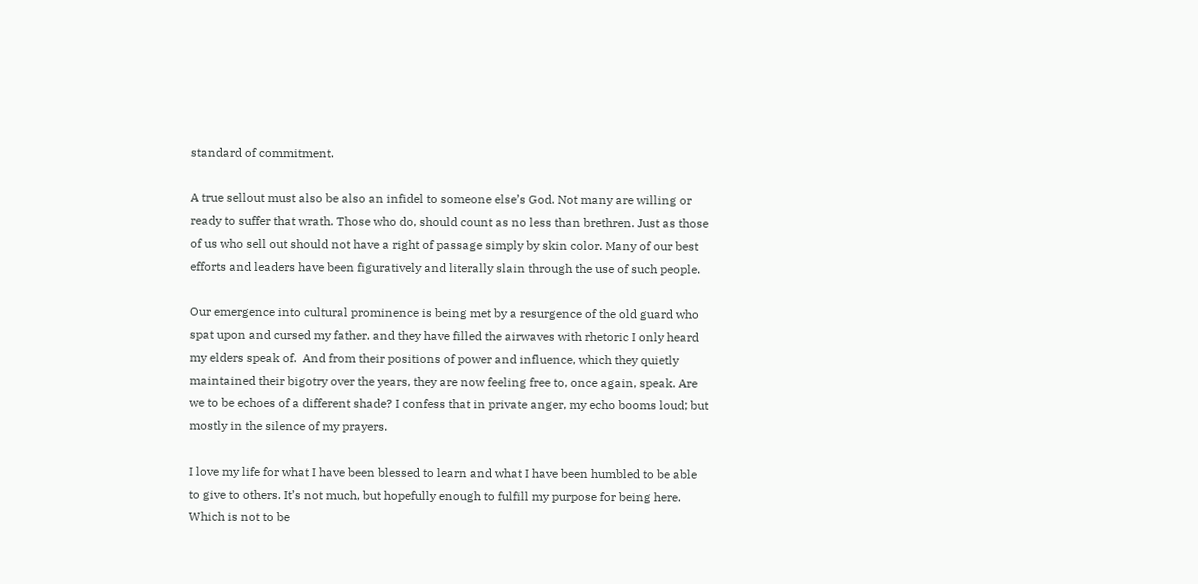standard of commitment.

A true sellout must also be also an infidel to someone else’s God. Not many are willing or ready to suffer that wrath. Those who do, should count as no less than brethren. Just as those of us who sell out should not have a right of passage simply by skin color. Many of our best efforts and leaders have been figuratively and literally slain through the use of such people.

Our emergence into cultural prominence is being met by a resurgence of the old guard who spat upon and cursed my father. and they have filled the airwaves with rhetoric I only heard my elders speak of.  And from their positions of power and influence, which they quietly maintained their bigotry over the years, they are now feeling free to, once again, speak. Are we to be echoes of a different shade? I confess that in private anger, my echo booms loud; but mostly in the silence of my prayers.

I love my life for what I have been blessed to learn and what I have been humbled to be able to give to others. It’s not much, but hopefully enough to fulfill my purpose for being here. Which is not to be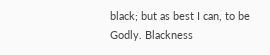black; but as best I can, to be Godly. Blackness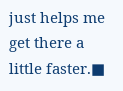just helps me get there a little faster.■